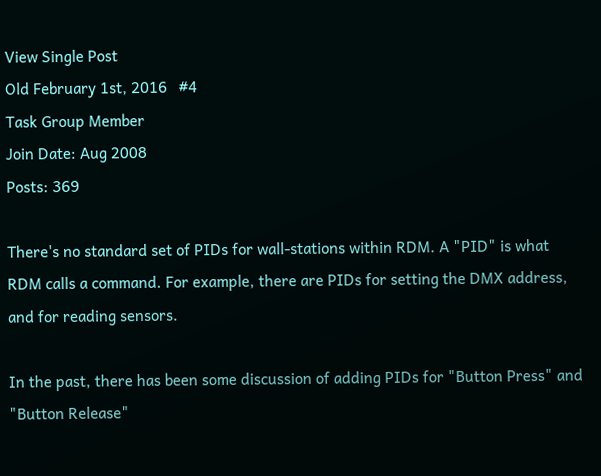View Single Post
Old February 1st, 2016   #4
Task Group Member
Join Date: Aug 2008
Posts: 369

There's no standard set of PIDs for wall-stations within RDM. A "PID" is what RDM calls a command. For example, there are PIDs for setting the DMX address, and for reading sensors.

In the past, there has been some discussion of adding PIDs for "Button Press" and "Button Release"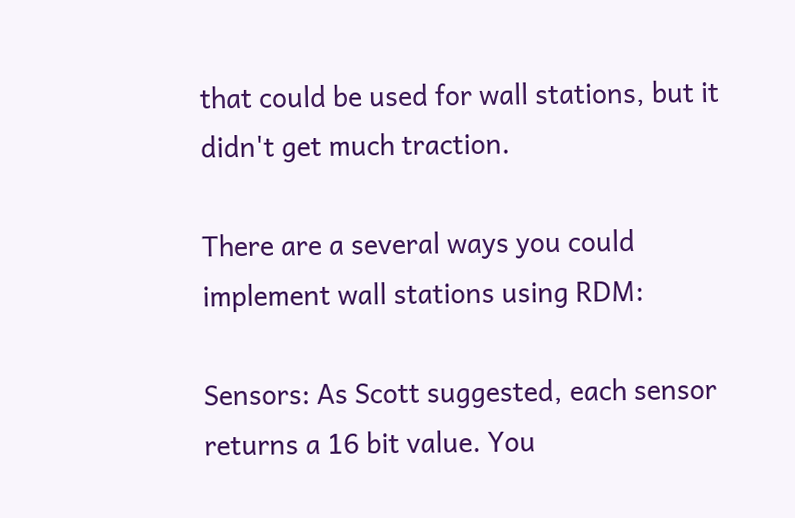that could be used for wall stations, but it didn't get much traction.

There are a several ways you could implement wall stations using RDM:

Sensors: As Scott suggested, each sensor returns a 16 bit value. You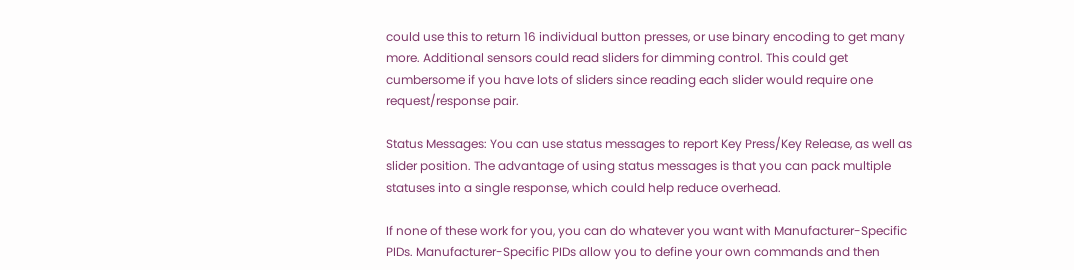could use this to return 16 individual button presses, or use binary encoding to get many more. Additional sensors could read sliders for dimming control. This could get cumbersome if you have lots of sliders since reading each slider would require one request/response pair.

Status Messages: You can use status messages to report Key Press/Key Release, as well as slider position. The advantage of using status messages is that you can pack multiple statuses into a single response, which could help reduce overhead.

If none of these work for you, you can do whatever you want with Manufacturer-Specific PIDs. Manufacturer-Specific PIDs allow you to define your own commands and then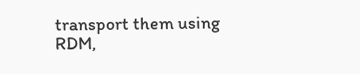transport them using RDM,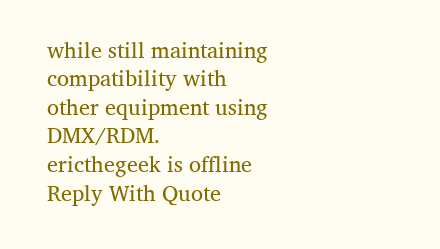while still maintaining compatibility with other equipment using DMX/RDM.
ericthegeek is offline   Reply With Quote